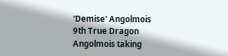'Demise' Angolmois
9th True Dragon
Angolmois taking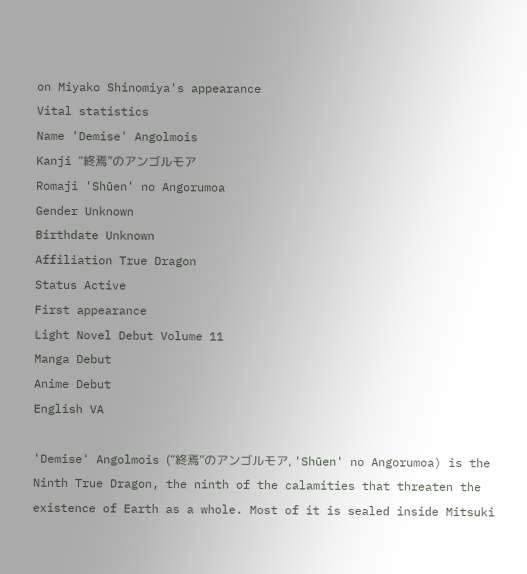on Miyako Shinomiya's appearance
Vital statistics
Name 'Demise' Angolmois
Kanji “終焉”のアンゴルモア
Romaji 'Shūen' no Angorumoa
Gender Unknown
Birthdate Unknown
Affiliation True Dragon
Status Active
First appearance
Light Novel Debut Volume 11
Manga Debut
Anime Debut
English VA

'Demise' Angolmois (“終焉”のアンゴルモア, 'Shūen' no Angorumoa) is the Ninth True Dragon, the ninth of the calamities that threaten the existence of Earth as a whole. Most of it is sealed inside Mitsuki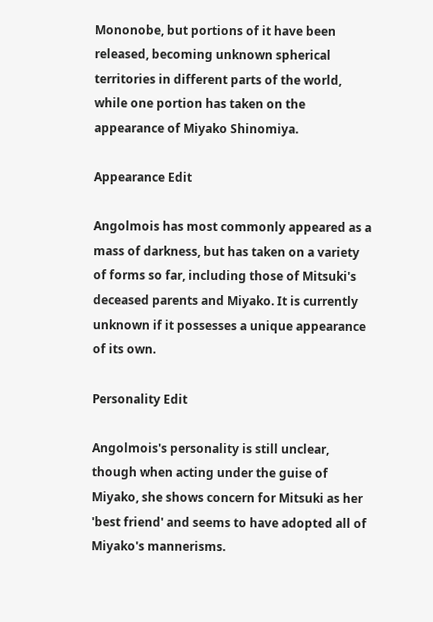Mononobe, but portions of it have been released, becoming unknown spherical territories in different parts of the world, while one portion has taken on the appearance of Miyako Shinomiya.

Appearance Edit

Angolmois has most commonly appeared as a mass of darkness, but has taken on a variety of forms so far, including those of Mitsuki's deceased parents and Miyako. It is currently unknown if it possesses a unique appearance of its own.

Personality Edit

Angolmois's personality is still unclear, though when acting under the guise of Miyako, she shows concern for Mitsuki as her 'best friend' and seems to have adopted all of Miyako's mannerisms.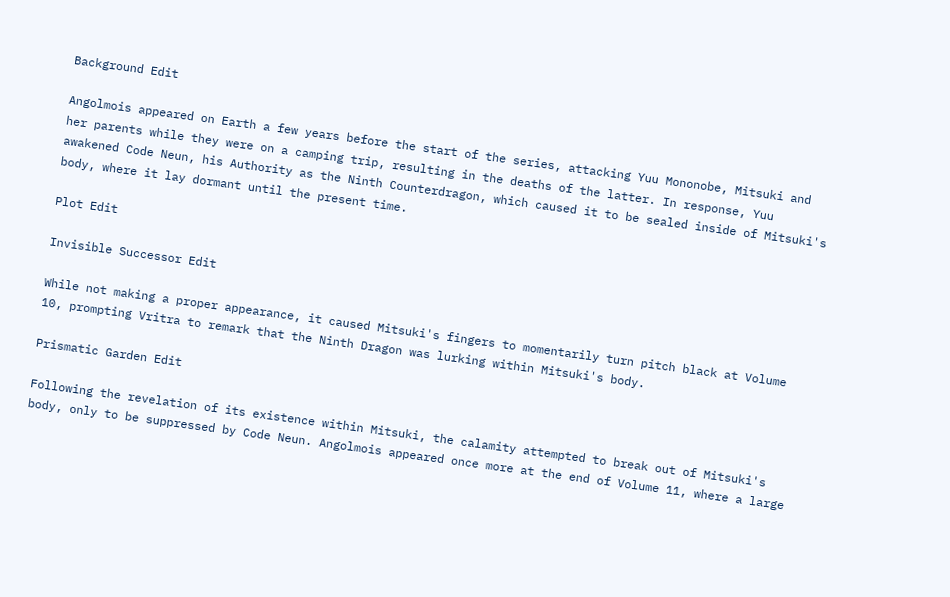Background Edit

Angolmois appeared on Earth a few years before the start of the series, attacking Yuu Mononobe, Mitsuki and her parents while they were on a camping trip, resulting in the deaths of the latter. In response, Yuu awakened Code Neun, his Authority as the Ninth Counterdragon, which caused it to be sealed inside of Mitsuki's body, where it lay dormant until the present time.

Plot Edit

Invisible Successor Edit

While not making a proper appearance, it caused Mitsuki's fingers to momentarily turn pitch black at Volume 10, prompting Vritra to remark that the Ninth Dragon was lurking within Mitsuki's body.

Prismatic Garden Edit

Following the revelation of its existence within Mitsuki, the calamity attempted to break out of Mitsuki's body, only to be suppressed by Code Neun. Angolmois appeared once more at the end of Volume 11, where a large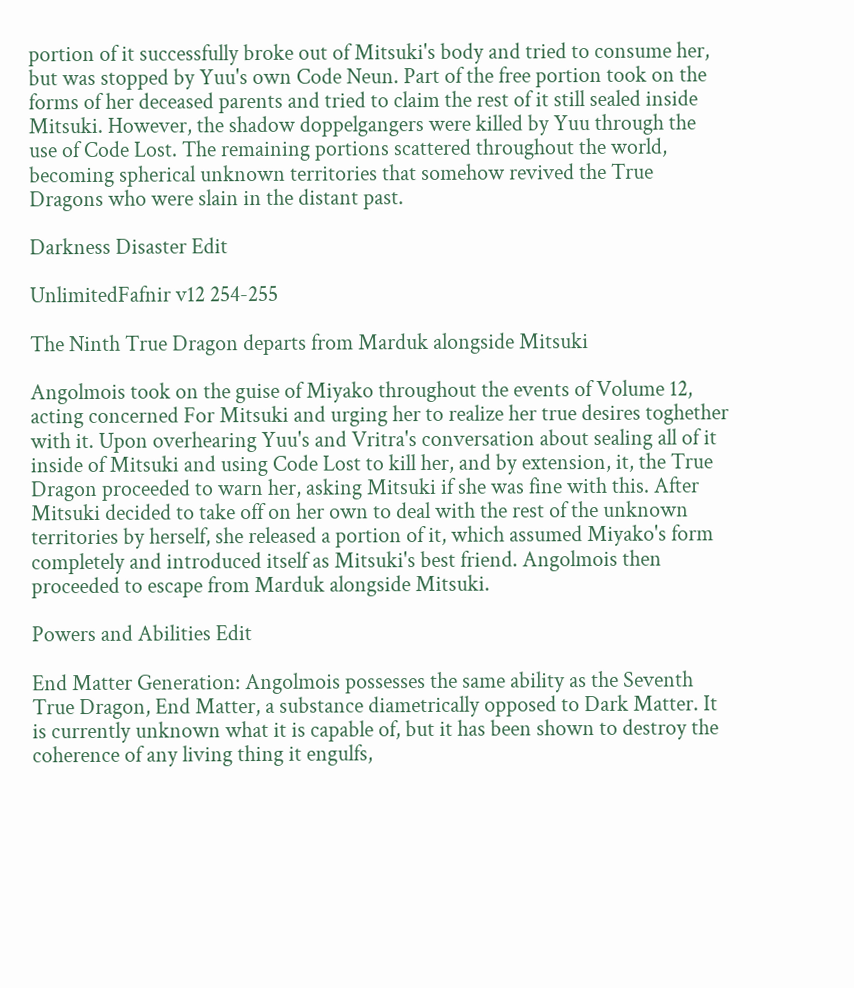portion of it successfully broke out of Mitsuki's body and tried to consume her, but was stopped by Yuu's own Code Neun. Part of the free portion took on the forms of her deceased parents and tried to claim the rest of it still sealed inside Mitsuki. However, the shadow doppelgangers were killed by Yuu through the use of Code Lost. The remaining portions scattered throughout the world, becoming spherical unknown territories that somehow revived the True Dragons who were slain in the distant past.

Darkness Disaster Edit

UnlimitedFafnir v12 254-255

The Ninth True Dragon departs from Marduk alongside Mitsuki

Angolmois took on the guise of Miyako throughout the events of Volume 12, acting concerned For Mitsuki and urging her to realize her true desires toghether with it. Upon overhearing Yuu's and Vritra's conversation about sealing all of it inside of Mitsuki and using Code Lost to kill her, and by extension, it, the True Dragon proceeded to warn her, asking Mitsuki if she was fine with this. After Mitsuki decided to take off on her own to deal with the rest of the unknown territories by herself, she released a portion of it, which assumed Miyako's form completely and introduced itself as Mitsuki's best friend. Angolmois then proceeded to escape from Marduk alongside Mitsuki.

Powers and Abilities Edit

End Matter Generation: Angolmois possesses the same ability as the Seventh True Dragon, End Matter, a substance diametrically opposed to Dark Matter. It is currently unknown what it is capable of, but it has been shown to destroy the coherence of any living thing it engulfs,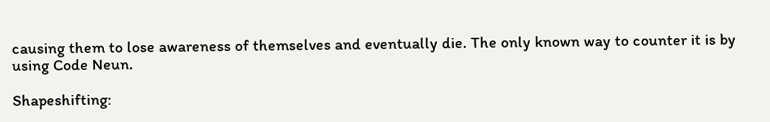causing them to lose awareness of themselves and eventually die. The only known way to counter it is by using Code Neun.

Shapeshifting: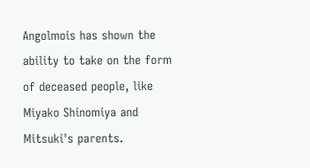Angolmois has shown the ability to take on the form of deceased people, like Miyako Shinomiya and Mitsuki's parents.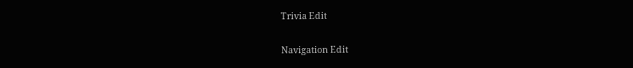Trivia Edit

Navigation Edit